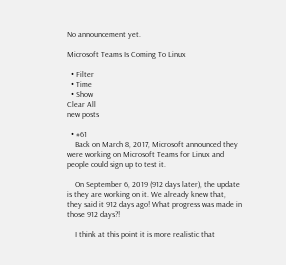No announcement yet.

Microsoft Teams Is Coming To Linux

  • Filter
  • Time
  • Show
Clear All
new posts

  • #61
    Back on March 8, 2017, Microsoft announced they were working on Microsoft Teams for Linux and people could sign up to test it.

    On September 6, 2019 (912 days later), the update is they are working on it. We already knew that, they said it 912 days ago! What progress was made in those 912 days?!

    I think at this point it is more realistic that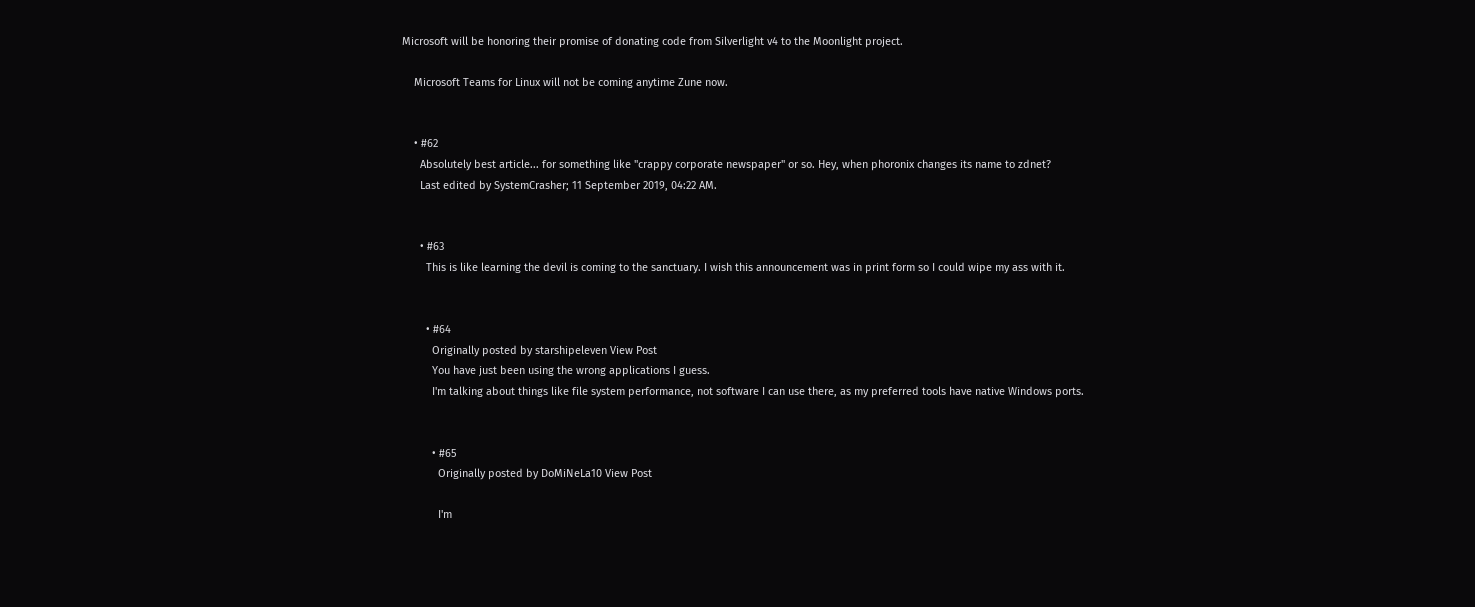Microsoft will be honoring their promise of donating code from Silverlight v4 to the Moonlight project.

    Microsoft Teams for Linux will not be coming anytime Zune now.


    • #62
      Absolutely best article... for something like "crappy corporate newspaper" or so. Hey, when phoronix changes its name to zdnet?
      Last edited by SystemCrasher; 11 September 2019, 04:22 AM.


      • #63
        This is like learning the devil is coming to the sanctuary. I wish this announcement was in print form so I could wipe my ass with it.


        • #64
          Originally posted by starshipeleven View Post
          You have just been using the wrong applications I guess.
          I'm talking about things like file system performance, not software I can use there, as my preferred tools have native Windows ports.


          • #65
            Originally posted by DoMiNeLa10 View Post

            I'm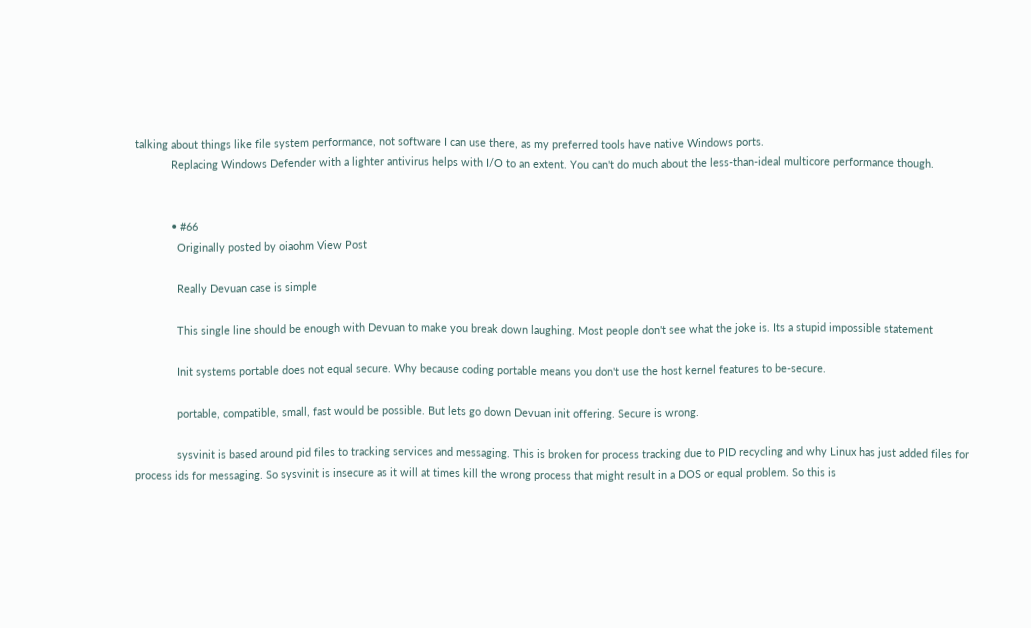talking about things like file system performance, not software I can use there, as my preferred tools have native Windows ports.
            Replacing Windows Defender with a lighter antivirus helps with I/O to an extent. You can't do much about the less-than-ideal multicore performance though.


            • #66
              Originally posted by oiaohm View Post

              Really Devuan case is simple

              This single line should be enough with Devuan to make you break down laughing. Most people don't see what the joke is. Its a stupid impossible statement

              Init systems portable does not equal secure. Why because coding portable means you don't use the host kernel features to be-secure.

              portable, compatible, small, fast would be possible. But lets go down Devuan init offering. Secure is wrong.

              sysvinit is based around pid files to tracking services and messaging. This is broken for process tracking due to PID recycling and why Linux has just added files for process ids for messaging. So sysvinit is insecure as it will at times kill the wrong process that might result in a DOS or equal problem. So this is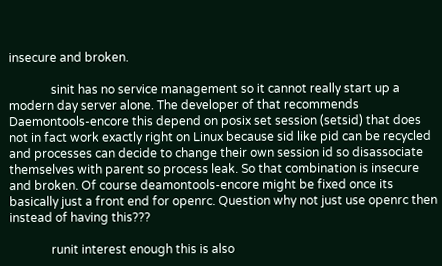insecure and broken.

              sinit has no service management so it cannot really start up a modern day server alone. The developer of that recommends Daemontools-encore this depend on posix set session (setsid) that does not in fact work exactly right on Linux because sid like pid can be recycled and processes can decide to change their own session id so disassociate themselves with parent so process leak. So that combination is insecure and broken. Of course deamontools-encore might be fixed once its basically just a front end for openrc. Question why not just use openrc then instead of having this???

              runit interest enough this is also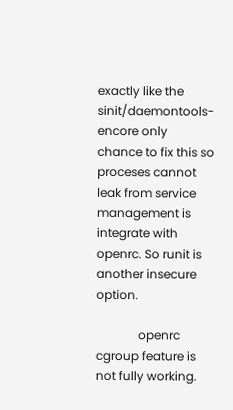exactly like the sinit/daemontools-encore only chance to fix this so proceses cannot leak from service management is integrate with openrc. So runit is another insecure option.

              openrc cgroup feature is not fully working.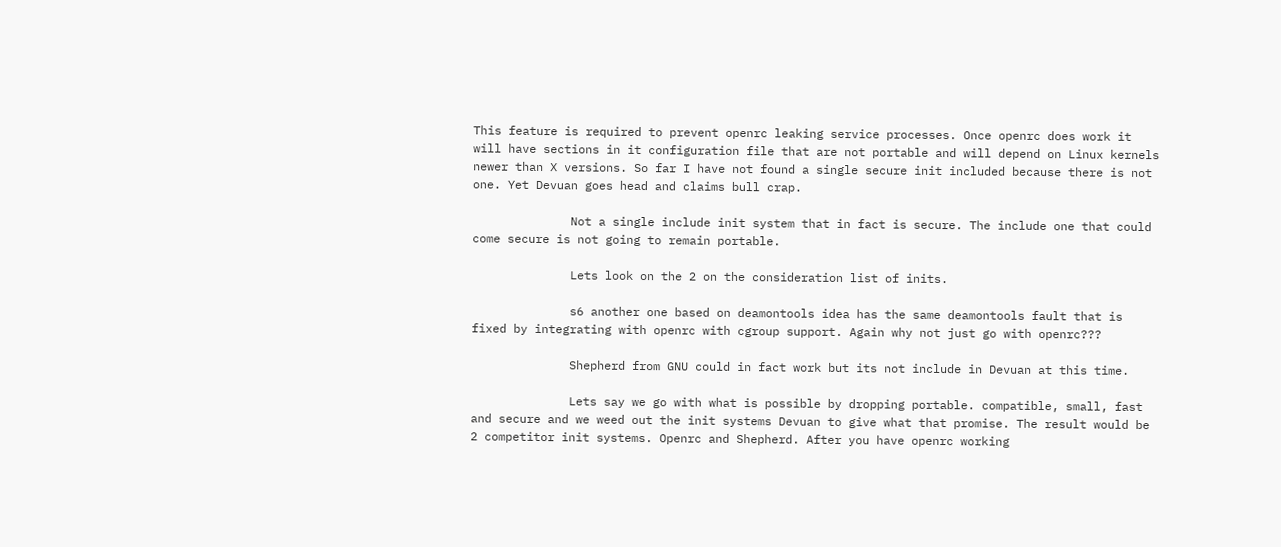This feature is required to prevent openrc leaking service processes. Once openrc does work it will have sections in it configuration file that are not portable and will depend on Linux kernels newer than X versions. So far I have not found a single secure init included because there is not one. Yet Devuan goes head and claims bull crap.

              Not a single include init system that in fact is secure. The include one that could come secure is not going to remain portable.

              Lets look on the 2 on the consideration list of inits.

              s6 another one based on deamontools idea has the same deamontools fault that is fixed by integrating with openrc with cgroup support. Again why not just go with openrc???

              Shepherd from GNU could in fact work but its not include in Devuan at this time.

              Lets say we go with what is possible by dropping portable. compatible, small, fast and secure and we weed out the init systems Devuan to give what that promise. The result would be 2 competitor init systems. Openrc and Shepherd. After you have openrc working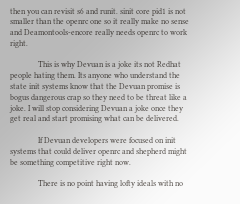then you can revisit s6 and runit. sinit core pid1 is not smaller than the openrc one so it really make no sense and Deamontools-encore really needs openrc to work right.

              This is why Devuan is a joke its not Redhat people hating them. Its anyone who understand the state init systems know that the Devuan promise is bogus dangerous crap so they need to be threat like a joke. I will stop considering Devuan a joke once they get real and start promising what can be delivered.

              If Devuan developers were focused on init systems that could deliver openrc and shepherd might be something competitive right now.

              There is no point having lofty ideals with no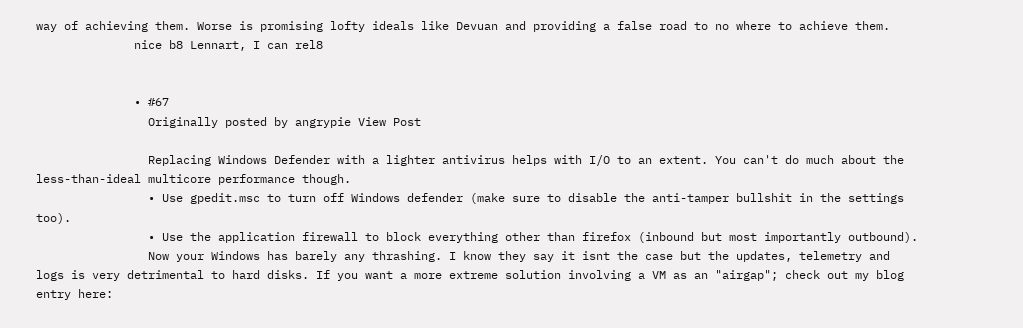way of achieving them. Worse is promising lofty ideals like Devuan and providing a false road to no where to achieve them.
              nice b8 Lennart, I can rel8


              • #67
                Originally posted by angrypie View Post

                Replacing Windows Defender with a lighter antivirus helps with I/O to an extent. You can't do much about the less-than-ideal multicore performance though.
                • Use gpedit.msc to turn off Windows defender (make sure to disable the anti-tamper bullshit in the settings too).
                • Use the application firewall to block everything other than firefox (inbound but most importantly outbound).
                Now your Windows has barely any thrashing. I know they say it isnt the case but the updates, telemetry and logs is very detrimental to hard disks. If you want a more extreme solution involving a VM as an "airgap"; check out my blog entry here: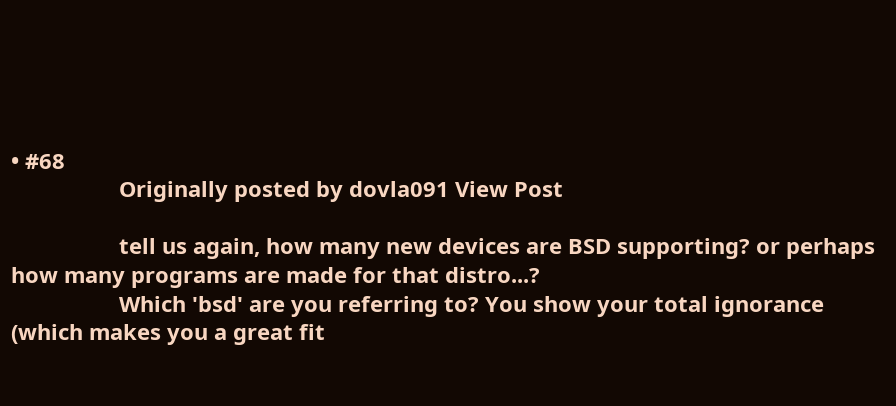• #68
                  Originally posted by dovla091 View Post

                  tell us again, how many new devices are BSD supporting? or perhaps how many programs are made for that distro...?
                  Which 'bsd' are you referring to? You show your total ignorance (which makes you a great fit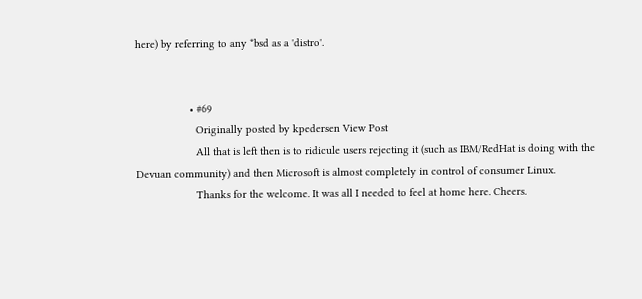here) by referring to any *bsd as a 'distro'.


                  • #69
                    Originally posted by kpedersen View Post
                    All that is left then is to ridicule users rejecting it (such as IBM/RedHat is doing with the Devuan community) and then Microsoft is almost completely in control of consumer Linux.
                    Thanks for the welcome. It was all I needed to feel at home here. Cheers.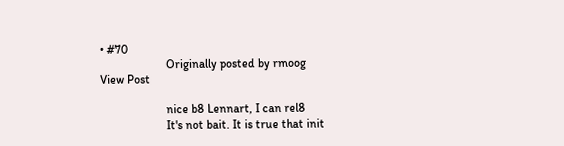• #70
                      Originally posted by rmoog View Post

                      nice b8 Lennart, I can rel8
                      It's not bait. It is true that init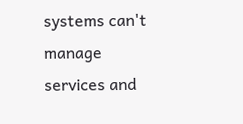systems can't manage services and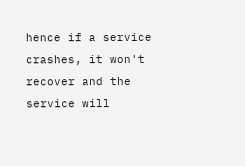hence if a service crashes, it won't recover and the service will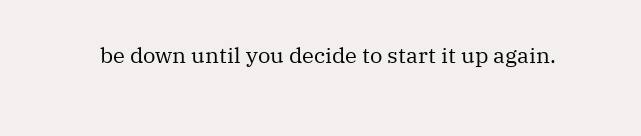be down until you decide to start it up again.